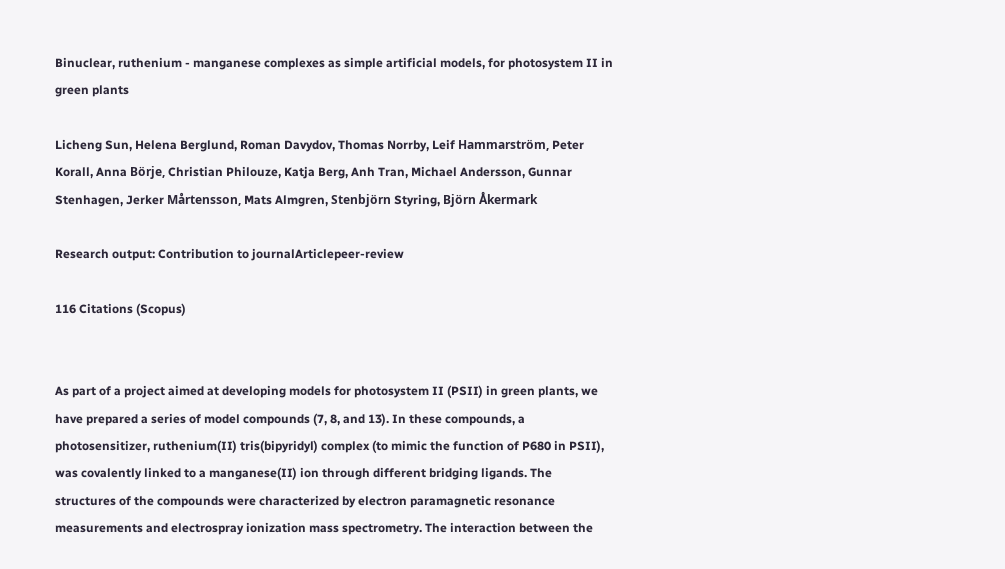Binuclear, ruthenium - manganese complexes as simple artificial models, for photosystem II in green plants

Licheng Sun, Helena Berglund, Roman Davydov, Thomas Norrby, Leif Hammarström, Peter Korall, Anna Börje, Christian Philouze, Katja Berg, Anh Tran, Michael Andersson, Gunnar Stenhagen, Jerker Mårtensson, Mats Almgren, Stenbjörn Styring, Björn Åkermark

Research output: Contribution to journalArticlepeer-review

116 Citations (Scopus)


As part of a project aimed at developing models for photosystem II (PSII) in green plants, we have prepared a series of model compounds (7, 8, and 13). In these compounds, a photosensitizer, ruthenium(II) tris(bipyridyl) complex (to mimic the function of P680 in PSII), was covalently linked to a manganese(II) ion through different bridging ligands. The structures of the compounds were characterized by electron paramagnetic resonance measurements and electrospray ionization mass spectrometry. The interaction between the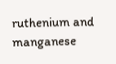ruthenium and manganese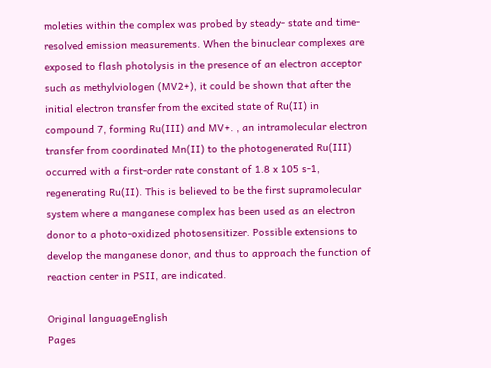moleties within the complex was probed by steady- state and time-resolved emission measurements. When the binuclear complexes are exposed to flash photolysis in the presence of an electron acceptor such as methylviologen (MV2+), it could be shown that after the initial electron transfer from the excited state of Ru(II) in compound 7, forming Ru(III) and MV+. , an intramolecular electron transfer from coordinated Mn(II) to the photogenerated Ru(III) occurred with a first-order rate constant of 1.8 x 105 s-1, regenerating Ru(II). This is believed to be the first supramolecular system where a manganese complex has been used as an electron donor to a photo-oxidized photosensitizer. Possible extensions to develop the manganese donor, and thus to approach the function of reaction center in PSII, are indicated.

Original languageEnglish
Pages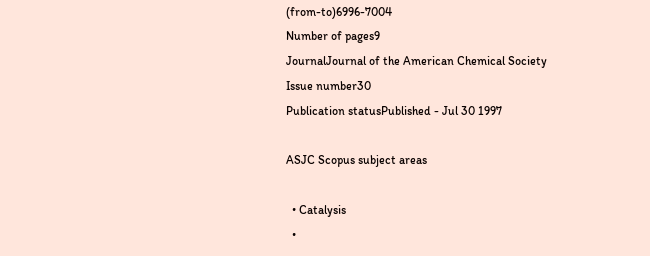(from-to)6996-7004
Number of pages9
JournalJournal of the American Chemical Society
Issue number30
Publication statusPublished - Jul 30 1997

ASJC Scopus subject areas

  • Catalysis
  •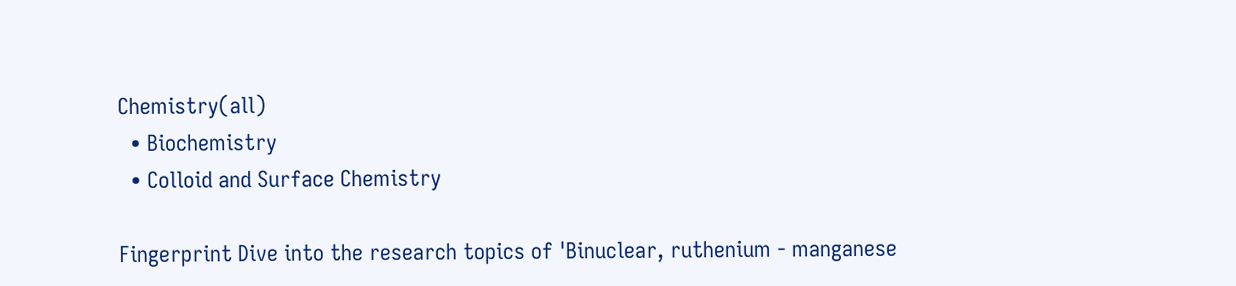Chemistry(all)
  • Biochemistry
  • Colloid and Surface Chemistry

Fingerprint Dive into the research topics of 'Binuclear, ruthenium - manganese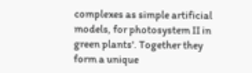complexes as simple artificial models, for photosystem II in green plants'. Together they form a unique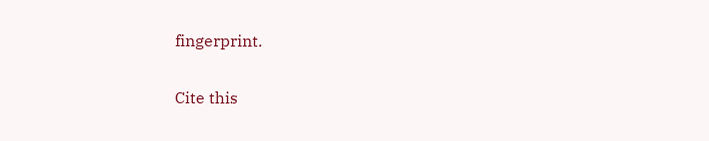fingerprint.

Cite this